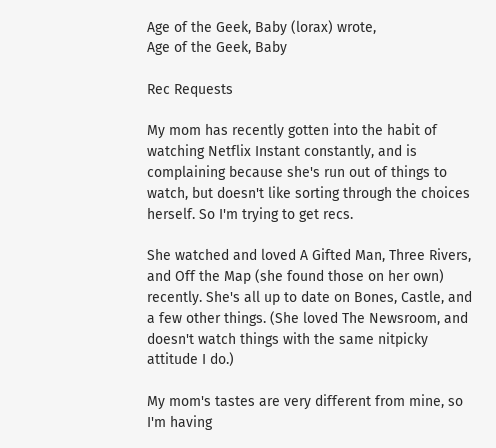Age of the Geek, Baby (lorax) wrote,
Age of the Geek, Baby

Rec Requests

My mom has recently gotten into the habit of watching Netflix Instant constantly, and is complaining because she's run out of things to watch, but doesn't like sorting through the choices herself. So I'm trying to get recs.

She watched and loved A Gifted Man, Three Rivers, and Off the Map (she found those on her own) recently. She's all up to date on Bones, Castle, and a few other things. (She loved The Newsroom, and doesn't watch things with the same nitpicky attitude I do.)

My mom's tastes are very different from mine, so I'm having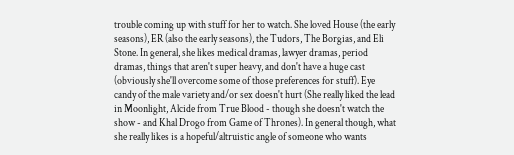trouble coming up with stuff for her to watch. She loved House (the early seasons), ER (also the early seasons), the Tudors, The Borgias, and Eli Stone. In general, she likes medical dramas, lawyer dramas, period dramas, things that aren't super heavy, and don't have a huge cast (obviously she'll overcome some of those preferences for stuff). Eye candy of the male variety and/or sex doesn't hurt (She really liked the lead in Moonlight, Alcide from True Blood - though she doesn't watch the show - and Khal Drogo from Game of Thrones). In general though, what she really likes is a hopeful/altruistic angle of someone who wants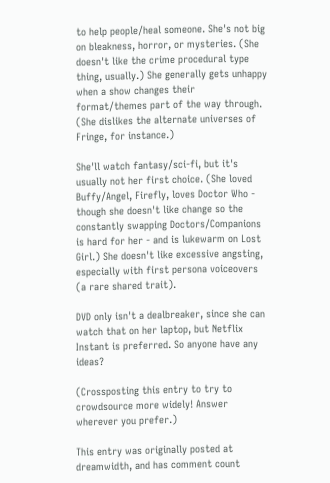to help people/heal someone. She's not big on bleakness, horror, or mysteries. (She doesn't like the crime procedural type thing, usually.) She generally gets unhappy when a show changes their format/themes part of the way through. (She dislikes the alternate universes of Fringe, for instance.)

She'll watch fantasy/sci-fi, but it's usually not her first choice. (She loved Buffy/Angel, Firefly, loves Doctor Who - though she doesn't like change so the constantly swapping Doctors/Companions is hard for her - and is lukewarm on Lost Girl.) She doesn't like excessive angsting, especially with first persona voiceovers (a rare shared trait).

DVD only isn't a dealbreaker, since she can watch that on her laptop, but Netflix Instant is preferred. So anyone have any ideas?

(Crossposting this entry to try to crowdsource more widely! Answer wherever you prefer.)

This entry was originally posted at dreamwidth, and has comment count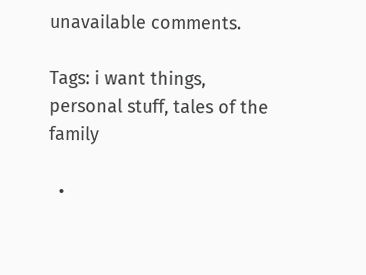unavailable comments.

Tags: i want things, personal stuff, tales of the family

  •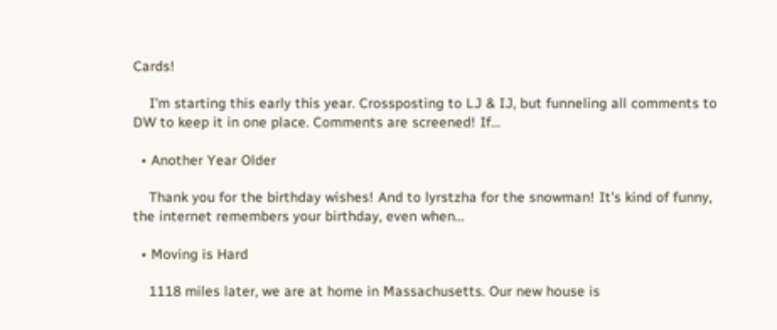Cards!

    I'm starting this early this year. Crossposting to LJ & IJ, but funneling all comments to DW to keep it in one place. Comments are screened! If…

  • Another Year Older

    Thank you for the birthday wishes! And to lyrstzha for the snowman! It's kind of funny, the internet remembers your birthday, even when…

  • Moving is Hard

    1118 miles later, we are at home in Massachusetts. Our new house is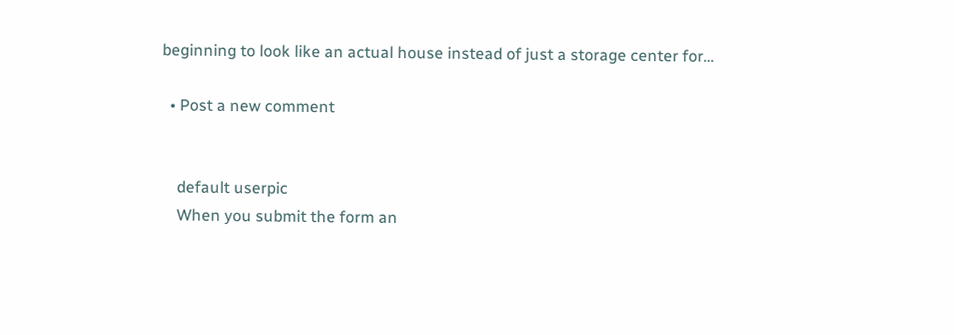beginning to look like an actual house instead of just a storage center for…

  • Post a new comment


    default userpic
    When you submit the form an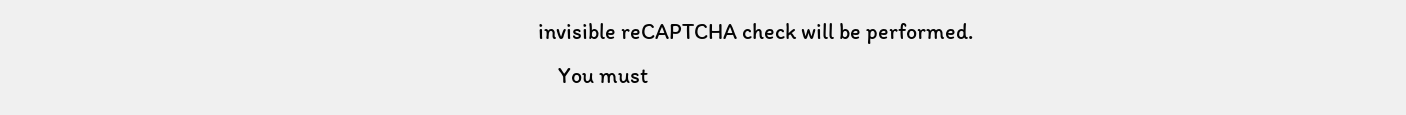invisible reCAPTCHA check will be performed.
    You must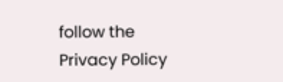follow the Privacy Policy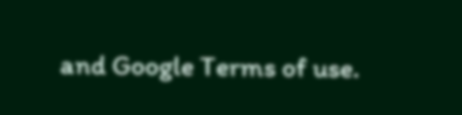and Google Terms of use.